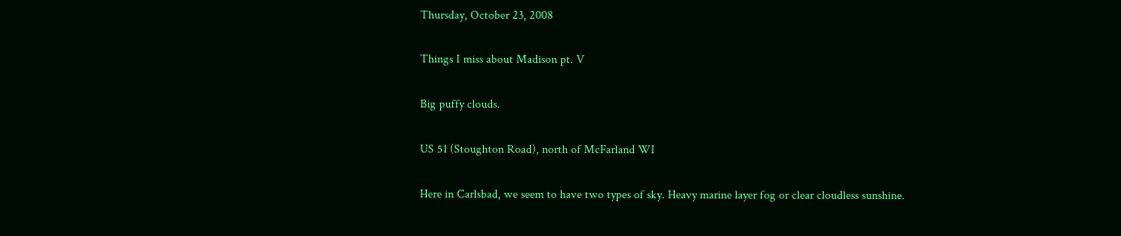Thursday, October 23, 2008

Things I miss about Madison pt. V

Big puffy clouds.

US 51 (Stoughton Road), north of McFarland WI

Here in Carlsbad, we seem to have two types of sky. Heavy marine layer fog or clear cloudless sunshine.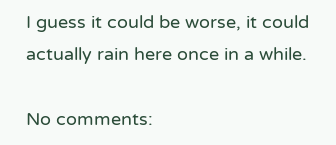I guess it could be worse, it could actually rain here once in a while.

No comments: